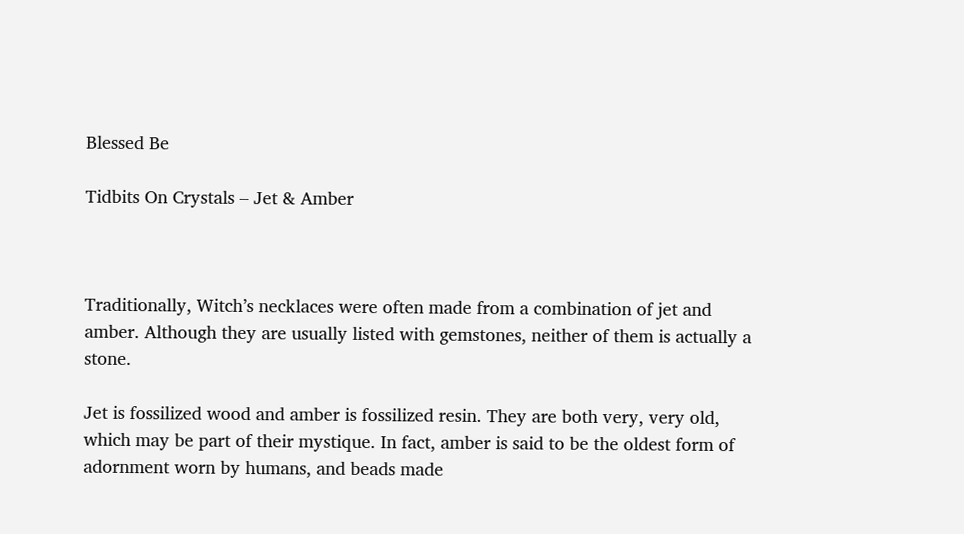Blessed Be

Tidbits On Crystals – Jet & Amber



Traditionally, Witch’s necklaces were often made from a combination of jet and amber. Although they are usually listed with gemstones, neither of them is actually a stone.

Jet is fossilized wood and amber is fossilized resin. They are both very, very old, which may be part of their mystique. In fact, amber is said to be the oldest form of adornment worn by humans, and beads made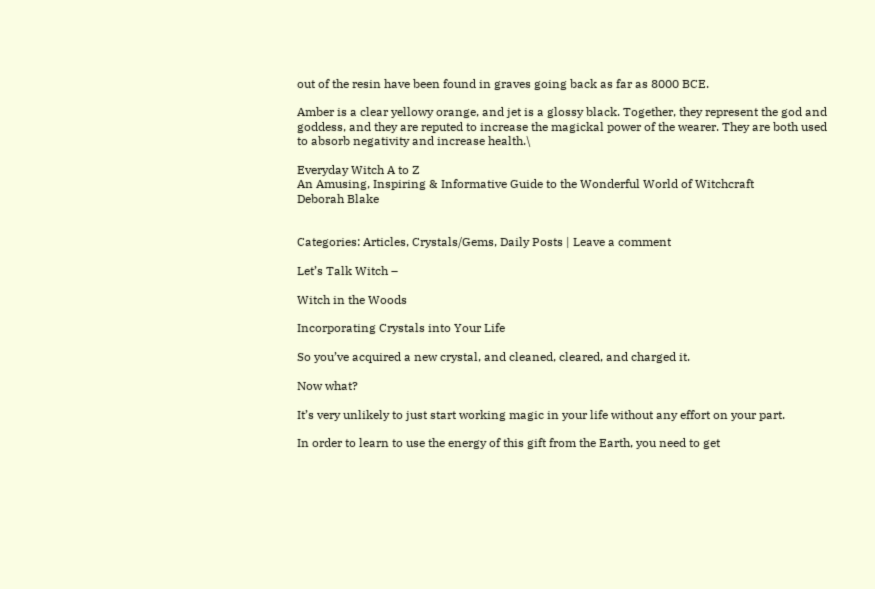out of the resin have been found in graves going back as far as 8000 BCE.

Amber is a clear yellowy orange, and jet is a glossy black. Together, they represent the god and goddess, and they are reputed to increase the magickal power of the wearer. They are both used to absorb negativity and increase health.\

Everyday Witch A to Z
An Amusing, Inspiring & Informative Guide to the Wonderful World of Witchcraft
Deborah Blake


Categories: Articles, Crystals/Gems, Daily Posts | Leave a comment

Let’s Talk Witch –

Witch in the Woods

Incorporating Crystals into Your Life

So you’ve acquired a new crystal, and cleaned, cleared, and charged it.

Now what?

It’s very unlikely to just start working magic in your life without any effort on your part.

In order to learn to use the energy of this gift from the Earth, you need to get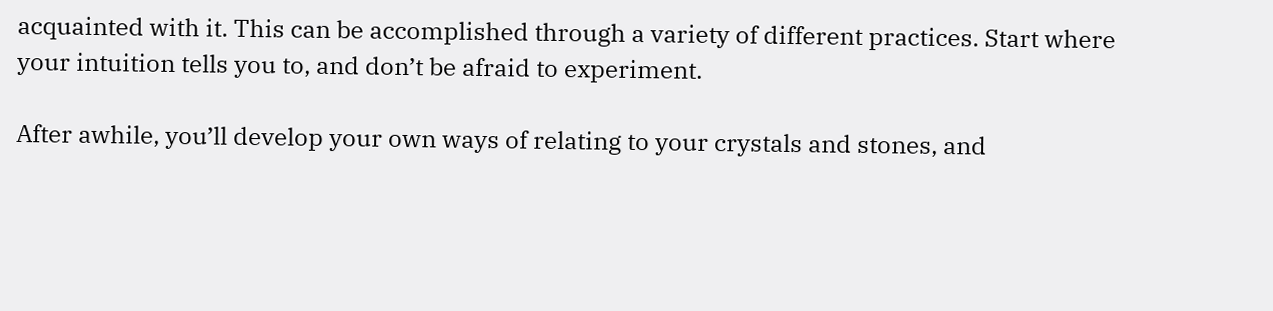acquainted with it. This can be accomplished through a variety of different practices. Start where your intuition tells you to, and don’t be afraid to experiment.

After awhile, you’ll develop your own ways of relating to your crystals and stones, and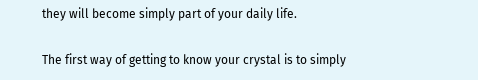they will become simply part of your daily life.

The first way of getting to know your crystal is to simply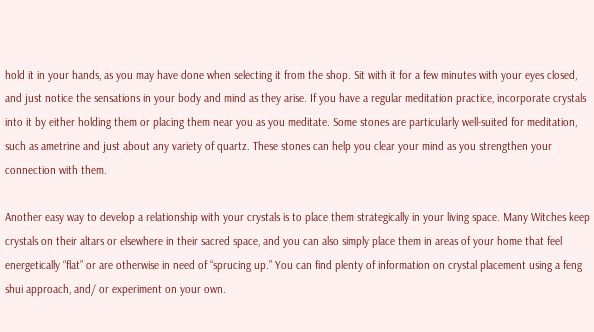hold it in your hands, as you may have done when selecting it from the shop. Sit with it for a few minutes with your eyes closed, and just notice the sensations in your body and mind as they arise. If you have a regular meditation practice, incorporate crystals into it by either holding them or placing them near you as you meditate. Some stones are particularly well-suited for meditation, such as ametrine and just about any variety of quartz. These stones can help you clear your mind as you strengthen your connection with them.

Another easy way to develop a relationship with your crystals is to place them strategically in your living space. Many Witches keep crystals on their altars or elsewhere in their sacred space, and you can also simply place them in areas of your home that feel energetically “flat” or are otherwise in need of “sprucing up.” You can find plenty of information on crystal placement using a feng shui approach, and/ or experiment on your own.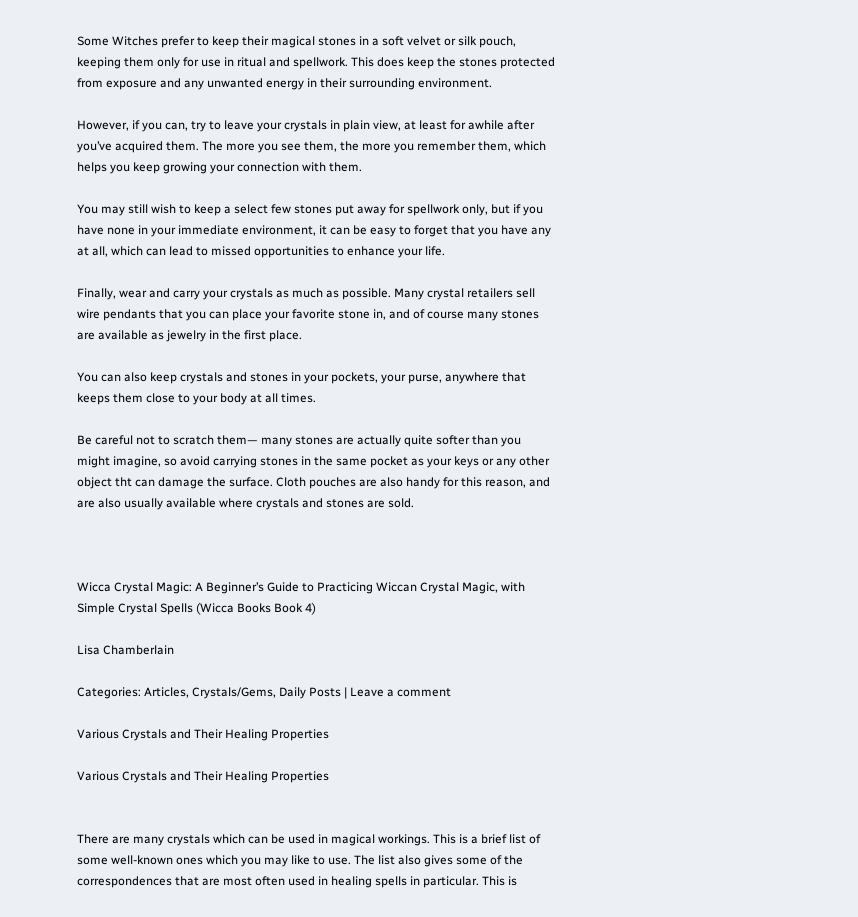Some Witches prefer to keep their magical stones in a soft velvet or silk pouch, keeping them only for use in ritual and spellwork. This does keep the stones protected from exposure and any unwanted energy in their surrounding environment.

However, if you can, try to leave your crystals in plain view, at least for awhile after you’ve acquired them. The more you see them, the more you remember them, which helps you keep growing your connection with them.

You may still wish to keep a select few stones put away for spellwork only, but if you have none in your immediate environment, it can be easy to forget that you have any at all, which can lead to missed opportunities to enhance your life.

Finally, wear and carry your crystals as much as possible. Many crystal retailers sell wire pendants that you can place your favorite stone in, and of course many stones are available as jewelry in the first place.

You can also keep crystals and stones in your pockets, your purse, anywhere that keeps them close to your body at all times.

Be careful not to scratch them— many stones are actually quite softer than you might imagine, so avoid carrying stones in the same pocket as your keys or any other object tht can damage the surface. Cloth pouches are also handy for this reason, and are also usually available where crystals and stones are sold.



Wicca Crystal Magic: A Beginner’s Guide to Practicing Wiccan Crystal Magic, with Simple Crystal Spells (Wicca Books Book 4)

Lisa Chamberlain

Categories: Articles, Crystals/Gems, Daily Posts | Leave a comment

Various Crystals and Their Healing Properties

Various Crystals and Their Healing Properties


There are many crystals which can be used in magical workings. This is a brief list of some well-known ones which you may like to use. The list also gives some of the correspondences that are most often used in healing spells in particular. This is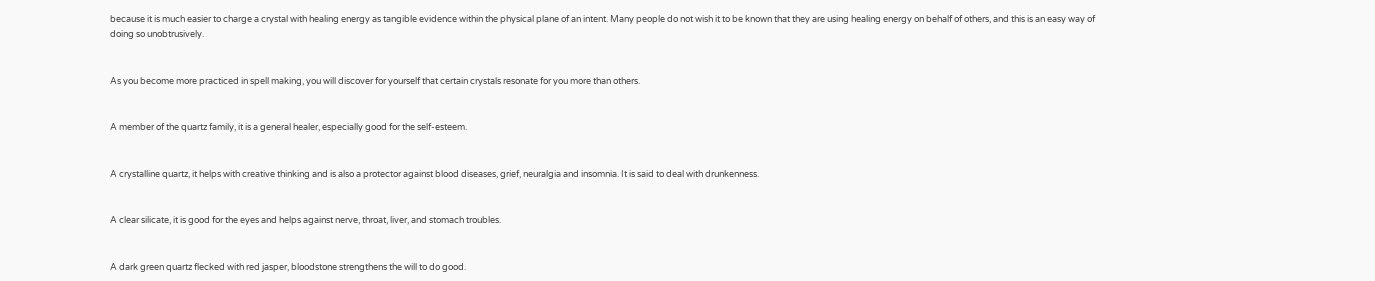because it is much easier to charge a crystal with healing energy as tangible evidence within the physical plane of an intent. Many people do not wish it to be known that they are using healing energy on behalf of others, and this is an easy way of doing so unobtrusively.


As you become more practiced in spell making, you will discover for yourself that certain crystals resonate for you more than others.


A member of the quartz family, it is a general healer, especially good for the self-esteem.


A crystalline quartz, it helps with creative thinking and is also a protector against blood diseases, grief, neuralgia and insomnia. It is said to deal with drunkenness.


A clear silicate, it is good for the eyes and helps against nerve, throat, liver, and stomach troubles.


A dark green quartz flecked with red jasper, bloodstone strengthens the will to do good.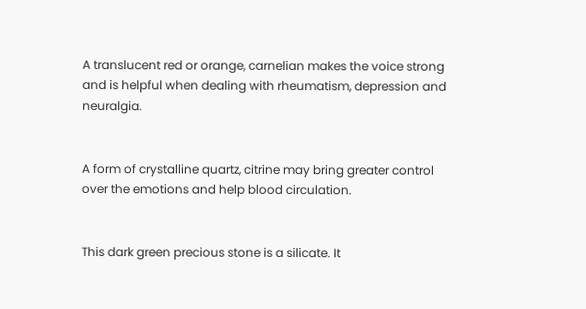A translucent red or orange, carnelian makes the voice strong and is helpful when dealing with rheumatism, depression and neuralgia.


A form of crystalline quartz, citrine may bring greater control over the emotions and help blood circulation.


This dark green precious stone is a silicate. It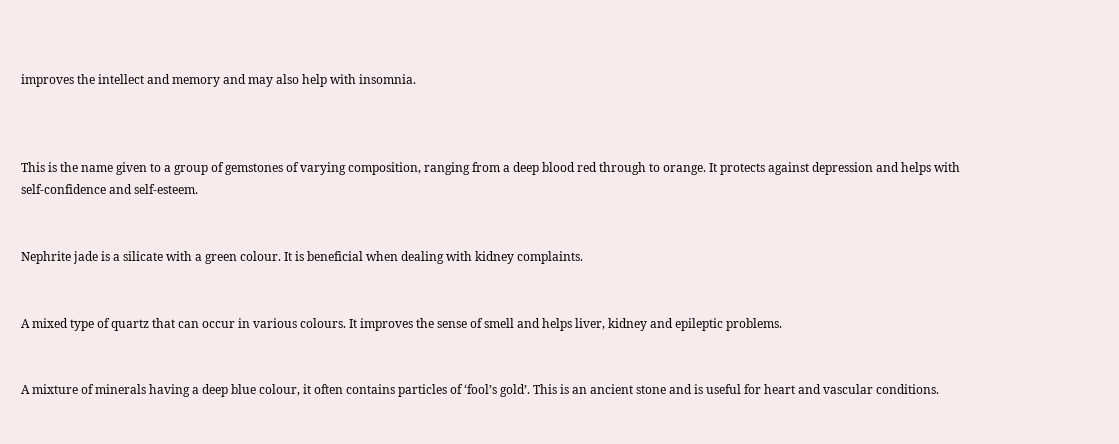improves the intellect and memory and may also help with insomnia.



This is the name given to a group of gemstones of varying composition, ranging from a deep blood red through to orange. It protects against depression and helps with self-confidence and self-esteem.


Nephrite jade is a silicate with a green colour. It is beneficial when dealing with kidney complaints.


A mixed type of quartz that can occur in various colours. It improves the sense of smell and helps liver, kidney and epileptic problems.


A mixture of minerals having a deep blue colour, it often contains particles of ‘fool’s gold’. This is an ancient stone and is useful for heart and vascular conditions.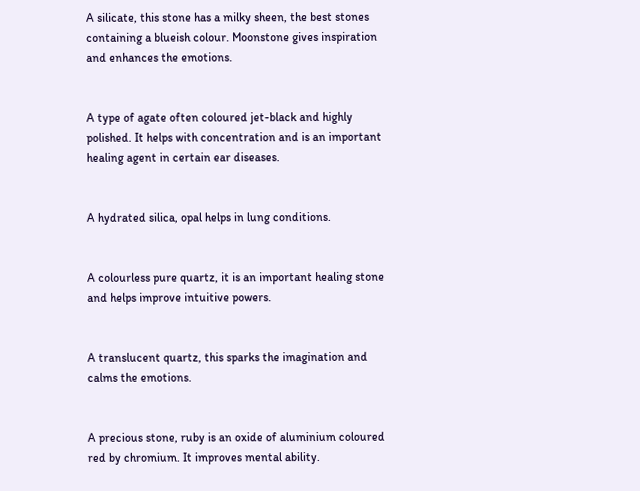A silicate, this stone has a milky sheen, the best stones containing a blueish colour. Moonstone gives inspiration and enhances the emotions.


A type of agate often coloured jet-black and highly polished. It helps with concentration and is an important healing agent in certain ear diseases.


A hydrated silica, opal helps in lung conditions.


A colourless pure quartz, it is an important healing stone and helps improve intuitive powers.


A translucent quartz, this sparks the imagination and calms the emotions.


A precious stone, ruby is an oxide of aluminium coloured red by chromium. It improves mental ability.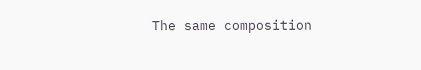The same composition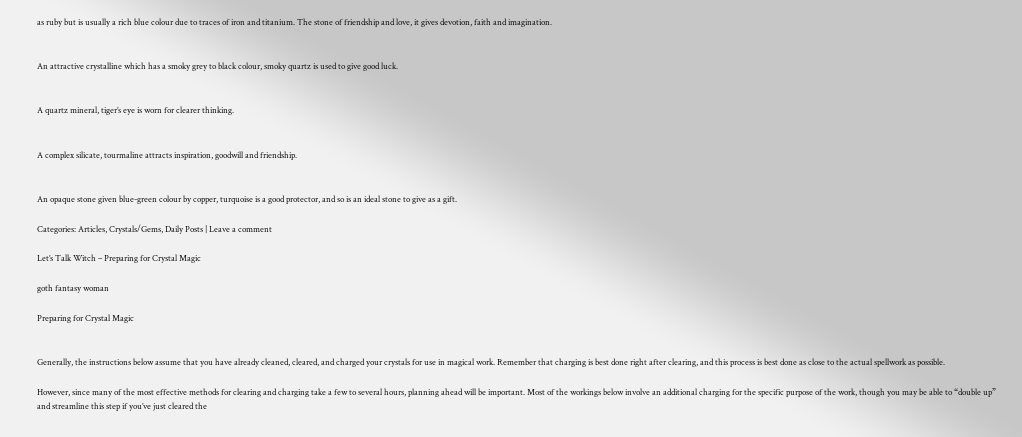as ruby but is usually a rich blue colour due to traces of iron and titanium. The stone of friendship and love, it gives devotion, faith and imagination.


An attractive crystalline which has a smoky grey to black colour, smoky quartz is used to give good luck.


A quartz mineral, tiger’s eye is worn for clearer thinking.


A complex silicate, tourmaline attracts inspiration, goodwill and friendship.


An opaque stone given blue-green colour by copper, turquoise is a good protector, and so is an ideal stone to give as a gift.

Categories: Articles, Crystals/Gems, Daily Posts | Leave a comment

Let’s Talk Witch – Preparing for Crystal Magic

goth fantasy woman

Preparing for Crystal Magic


Generally, the instructions below assume that you have already cleaned, cleared, and charged your crystals for use in magical work. Remember that charging is best done right after clearing, and this process is best done as close to the actual spellwork as possible.

However, since many of the most effective methods for clearing and charging take a few to several hours, planning ahead will be important. Most of the workings below involve an additional charging for the specific purpose of the work, though you may be able to “double up” and streamline this step if you’ve just cleared the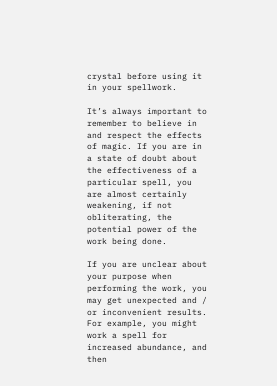crystal before using it in your spellwork.

It’s always important to remember to believe in and respect the effects of magic. If you are in a state of doubt about the effectiveness of a particular spell, you are almost certainly weakening, if not obliterating, the potential power of the work being done.

If you are unclear about your purpose when performing the work, you may get unexpected and / or inconvenient results. For example, you might work a spell for increased abundance, and then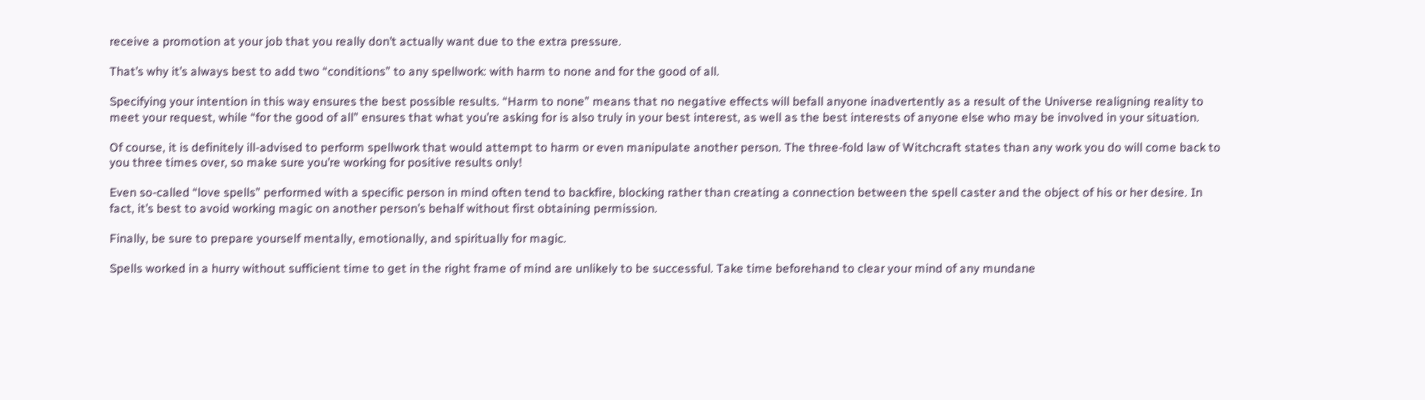receive a promotion at your job that you really don’t actually want due to the extra pressure.

That’s why it’s always best to add two “conditions” to any spellwork: with harm to none and for the good of all.

Specifying your intention in this way ensures the best possible results. “Harm to none” means that no negative effects will befall anyone inadvertently as a result of the Universe realigning reality to meet your request, while “for the good of all” ensures that what you’re asking for is also truly in your best interest, as well as the best interests of anyone else who may be involved in your situation.

Of course, it is definitely ill-advised to perform spellwork that would attempt to harm or even manipulate another person. The three-fold law of Witchcraft states than any work you do will come back to you three times over, so make sure you’re working for positive results only!

Even so-called “love spells” performed with a specific person in mind often tend to backfire, blocking rather than creating a connection between the spell caster and the object of his or her desire. In fact, it’s best to avoid working magic on another person’s behalf without first obtaining permission.

Finally, be sure to prepare yourself mentally, emotionally, and spiritually for magic.

Spells worked in a hurry without sufficient time to get in the right frame of mind are unlikely to be successful. Take time beforehand to clear your mind of any mundane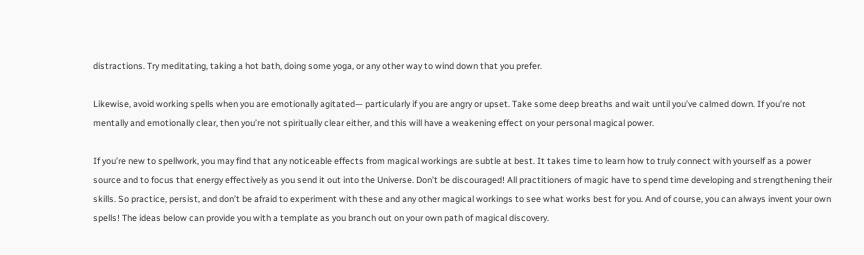distractions. Try meditating, taking a hot bath, doing some yoga, or any other way to wind down that you prefer.

Likewise, avoid working spells when you are emotionally agitated— particularly if you are angry or upset. Take some deep breaths and wait until you’ve calmed down. If you’re not mentally and emotionally clear, then you’re not spiritually clear either, and this will have a weakening effect on your personal magical power.

If you’re new to spellwork, you may find that any noticeable effects from magical workings are subtle at best. It takes time to learn how to truly connect with yourself as a power source and to focus that energy effectively as you send it out into the Universe. Don’t be discouraged! All practitioners of magic have to spend time developing and strengthening their skills. So practice, persist, and don’t be afraid to experiment with these and any other magical workings to see what works best for you. And of course, you can always invent your own spells! The ideas below can provide you with a template as you branch out on your own path of magical discovery.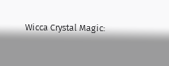Wicca Crystal Magic: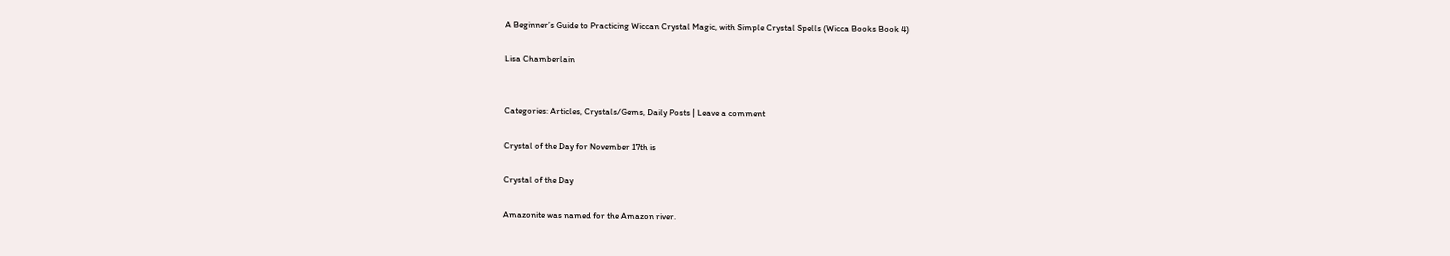A Beginner’s Guide to Practicing Wiccan Crystal Magic, with Simple Crystal Spells (Wicca Books Book 4)

Lisa Chamberlain


Categories: Articles, Crystals/Gems, Daily Posts | Leave a comment

Crystal of the Day for November 17th is

Crystal of the Day

Amazonite was named for the Amazon river.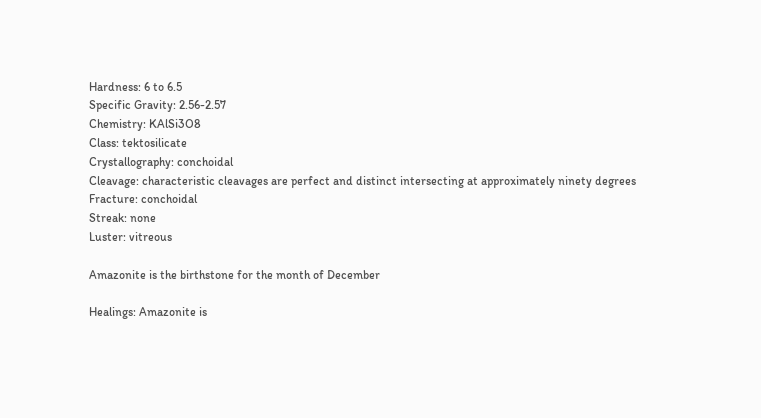Hardness: 6 to 6.5
Specific Gravity: 2.56-2.57
Chemistry: KAlSi3O8
Class: tektosilicate
Crystallography: conchoidal
Cleavage: characteristic cleavages are perfect and distinct intersecting at approximately ninety degrees
Fracture: conchoidal
Streak: none
Luster: vitreous

Amazonite is the birthstone for the month of December

Healings: Amazonite is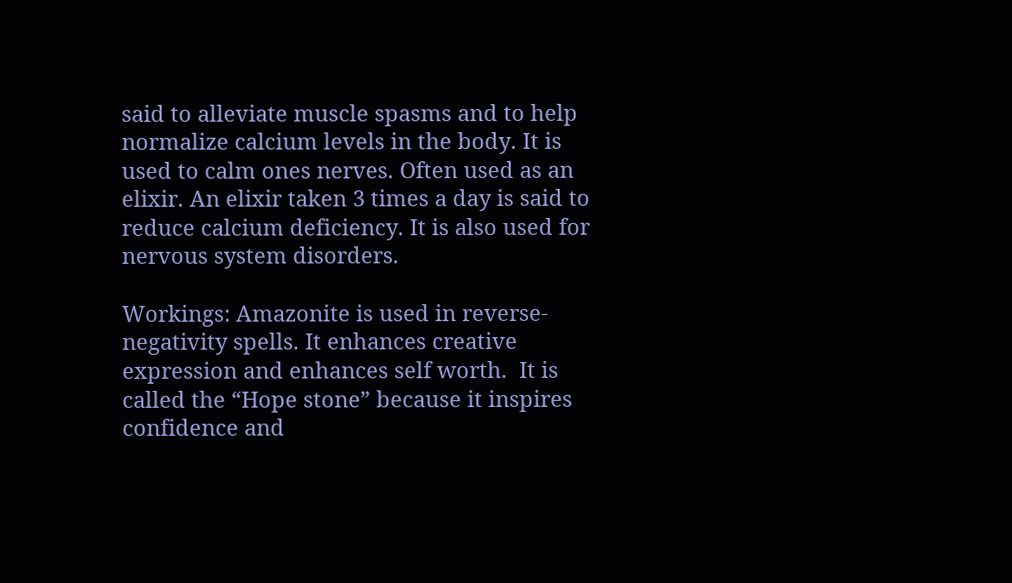said to alleviate muscle spasms and to help normalize calcium levels in the body. It is used to calm ones nerves. Often used as an elixir. An elixir taken 3 times a day is said to reduce calcium deficiency. It is also used for nervous system disorders.

Workings: Amazonite is used in reverse- negativity spells. It enhances creative expression and enhances self worth.  It is called the “Hope stone” because it inspires confidence and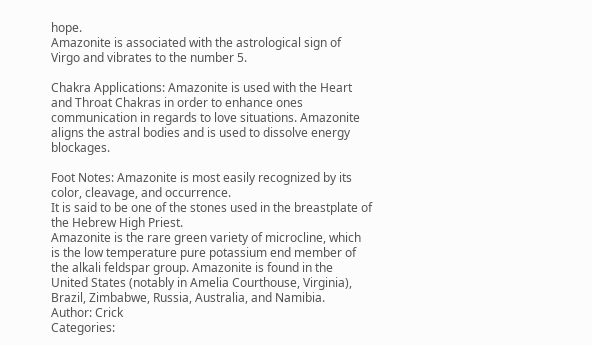hope.
Amazonite is associated with the astrological sign of Virgo and vibrates to the number 5.

Chakra Applications: Amazonite is used with the Heart and Throat Chakras in order to enhance ones communication in regards to love situations. Amazonite aligns the astral bodies and is used to dissolve energy blockages.

Foot Notes: Amazonite is most easily recognized by its color, cleavage, and occurrence.
It is said to be one of the stones used in the breastplate of the Hebrew High Priest.
Amazonite is the rare green variety of microcline, which is the low temperature pure potassium end member of the alkali feldspar group. Amazonite is found in the United States (notably in Amelia Courthouse, Virginia), Brazil, Zimbabwe, Russia, Australia, and Namibia.
Author: Crick
Categories: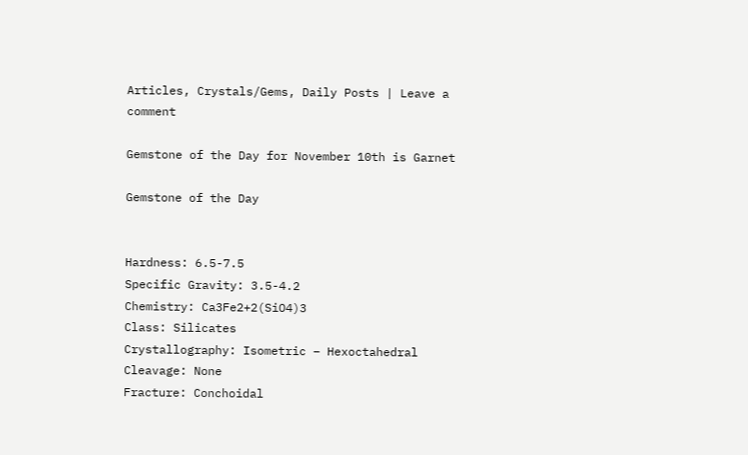Articles, Crystals/Gems, Daily Posts | Leave a comment

Gemstone of the Day for November 10th is Garnet

Gemstone of the Day


Hardness: 6.5-7.5
Specific Gravity: 3.5-4.2
Chemistry: Ca3Fe2+2(SiO4)3
Class: Silicates
Crystallography: Isometric – Hexoctahedral
Cleavage: None
Fracture: Conchoidal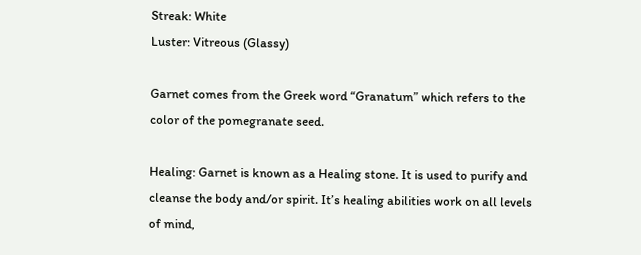Streak: White
Luster: Vitreous (Glassy)

Garnet comes from the Greek word “Granatum” which refers to the color of the pomegranate seed.

Healing: Garnet is known as a Healing stone. It is used to purify and cleanse the body and/or spirit. It’s healing abilities work on all levels of mind,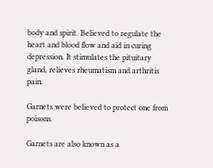body and spirit. Believed to regulate the heart and blood flow and aid in curing depression. It stimulates the pituitary gland, relieves rheumatism and arthritis pain.

Garnets were believed to protect one from poisons.

Garnets are also known as a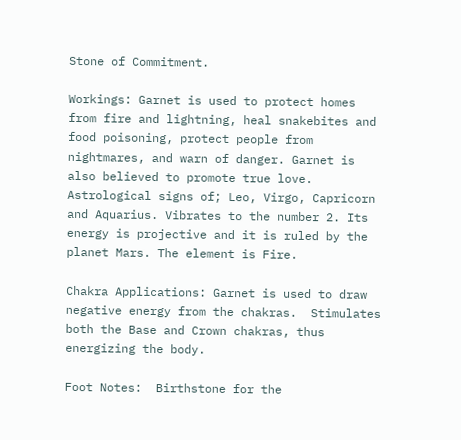Stone of Commitment.

Workings: Garnet is used to protect homes from fire and lightning, heal snakebites and food poisoning, protect people from nightmares, and warn of danger. Garnet is also believed to promote true love. Astrological signs of; Leo, Virgo, Capricorn and Aquarius. Vibrates to the number 2. Its energy is projective and it is ruled by the planet Mars. The element is Fire.

Chakra Applications: Garnet is used to draw negative energy from the chakras.  Stimulates both the Base and Crown chakras, thus energizing the body.

Foot Notes:  Birthstone for the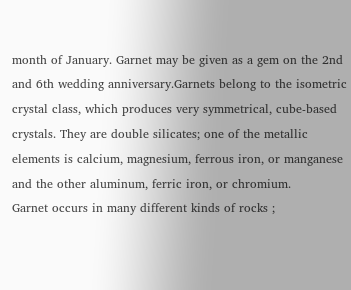month of January. Garnet may be given as a gem on the 2nd and 6th wedding anniversary.Garnets belong to the isometric crystal class, which produces very symmetrical, cube-based crystals. They are double silicates; one of the metallic elements is calcium, magnesium, ferrous iron, or manganese and the other aluminum, ferric iron, or chromium.
Garnet occurs in many different kinds of rocks ;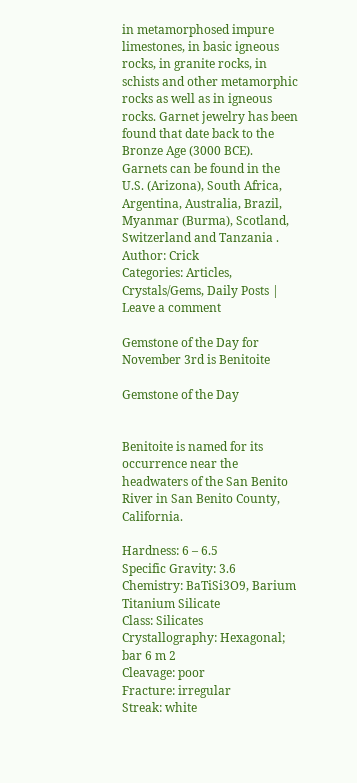in metamorphosed impure limestones, in basic igneous rocks, in granite rocks, in schists and other metamorphic rocks as well as in igneous rocks. Garnet jewelry has been found that date back to the Bronze Age (3000 BCE).
Garnets can be found in the U.S. (Arizona), South Africa, Argentina, Australia, Brazil, Myanmar (Burma), Scotland, Switzerland and Tanzania .
Author: Crick
Categories: Articles, Crystals/Gems, Daily Posts | Leave a comment

Gemstone of the Day for November 3rd is Benitoite

Gemstone of the Day


Benitoite is named for its occurrence near the headwaters of the San Benito River in San Benito County, California.

Hardness: 6 – 6.5
Specific Gravity: 3.6
Chemistry: BaTiSi3O9, Barium Titanium Silicate
Class: Silicates
Crystallography: Hexagonal; bar 6 m 2
Cleavage: poor
Fracture: irregular
Streak: white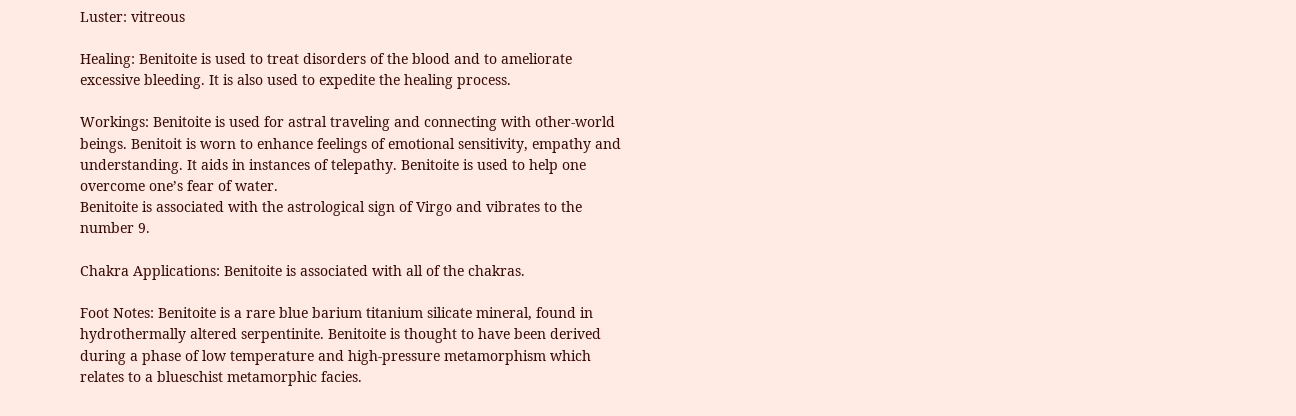Luster: vitreous

Healing: Benitoite is used to treat disorders of the blood and to ameliorate excessive bleeding. It is also used to expedite the healing process.

Workings: Benitoite is used for astral traveling and connecting with other-world beings. Benitoit is worn to enhance feelings of emotional sensitivity, empathy and understanding. It aids in instances of telepathy. Benitoite is used to help one overcome one’s fear of water.
Benitoite is associated with the astrological sign of Virgo and vibrates to the number 9.

Chakra Applications: Benitoite is associated with all of the chakras.

Foot Notes: Benitoite is a rare blue barium titanium silicate mineral, found in hydrothermally altered serpentinite. Benitoite is thought to have been derived during a phase of low temperature and high-pressure metamorphism which relates to a blueschist metamorphic facies.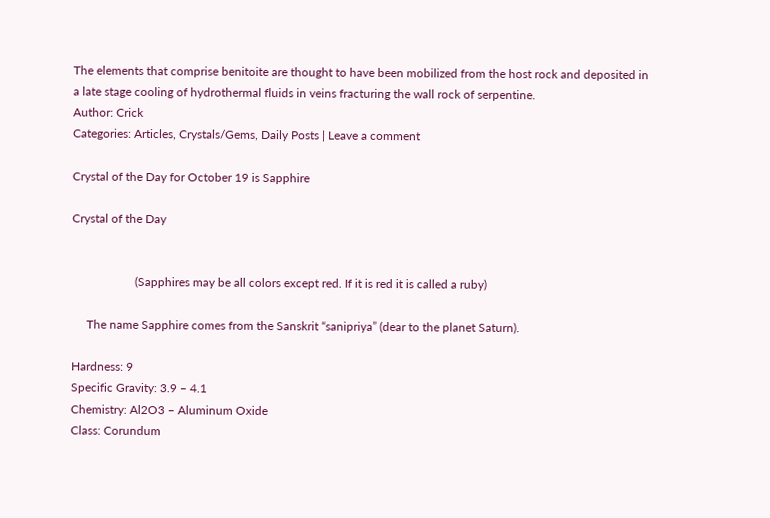The elements that comprise benitoite are thought to have been mobilized from the host rock and deposited in a late stage cooling of hydrothermal fluids in veins fracturing the wall rock of serpentine.
Author: Crick
Categories: Articles, Crystals/Gems, Daily Posts | Leave a comment

Crystal of the Day for October 19 is Sapphire

Crystal of the Day


                     (Sapphires may be all colors except red. If it is red it is called a ruby)

     The name Sapphire comes from the Sanskrit “sanipriya” (dear to the planet Saturn).

Hardness: 9
Specific Gravity: 3.9 – 4.1
Chemistry: Al2O3 – Aluminum Oxide
Class: Corundum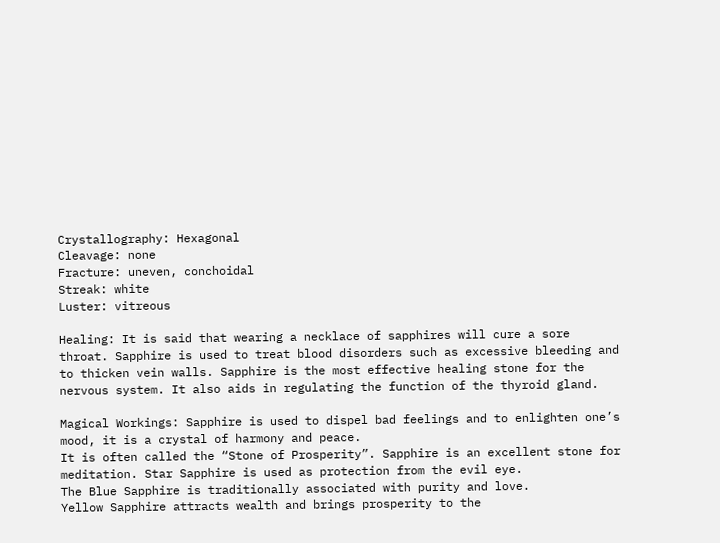Crystallography: Hexagonal
Cleavage: none
Fracture: uneven, conchoidal
Streak: white
Luster: vitreous

Healing: It is said that wearing a necklace of sapphires will cure a sore throat. Sapphire is used to treat blood disorders such as excessive bleeding and to thicken vein walls. Sapphire is the most effective healing stone for the nervous system. It also aids in regulating the function of the thyroid gland.

Magical Workings: Sapphire is used to dispel bad feelings and to enlighten one’s mood, it is a crystal of harmony and peace.
It is often called the “Stone of Prosperity”. Sapphire is an excellent stone for meditation. Star Sapphire is used as protection from the evil eye.
The Blue Sapphire is traditionally associated with purity and love.
Yellow Sapphire attracts wealth and brings prosperity to the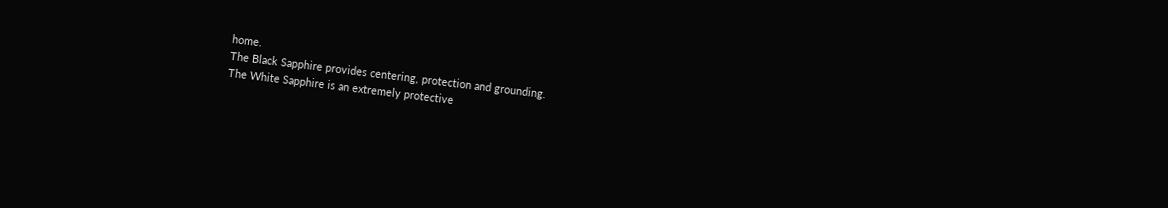home.
The Black Sapphire provides centering, protection and grounding.
The White Sapphire is an extremely protective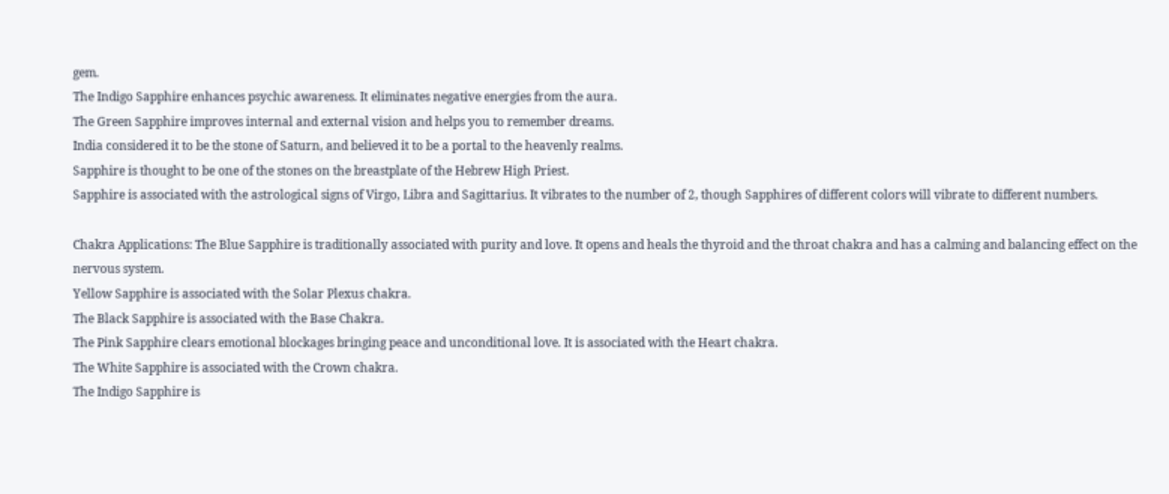gem.
The Indigo Sapphire enhances psychic awareness. It eliminates negative energies from the aura.
The Green Sapphire improves internal and external vision and helps you to remember dreams.
India considered it to be the stone of Saturn, and believed it to be a portal to the heavenly realms.
Sapphire is thought to be one of the stones on the breastplate of the Hebrew High Priest.
Sapphire is associated with the astrological signs of Virgo, Libra and Sagittarius. It vibrates to the number of 2, though Sapphires of different colors will vibrate to different numbers.

Chakra Applications: The Blue Sapphire is traditionally associated with purity and love. It opens and heals the thyroid and the throat chakra and has a calming and balancing effect on the nervous system.
Yellow Sapphire is associated with the Solar Plexus chakra.
The Black Sapphire is associated with the Base Chakra.
The Pink Sapphire clears emotional blockages bringing peace and unconditional love. It is associated with the Heart chakra.
The White Sapphire is associated with the Crown chakra.
The Indigo Sapphire is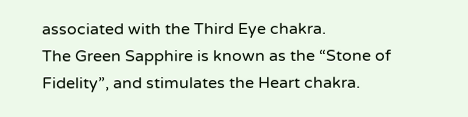associated with the Third Eye chakra.
The Green Sapphire is known as the “Stone of Fidelity”, and stimulates the Heart chakra.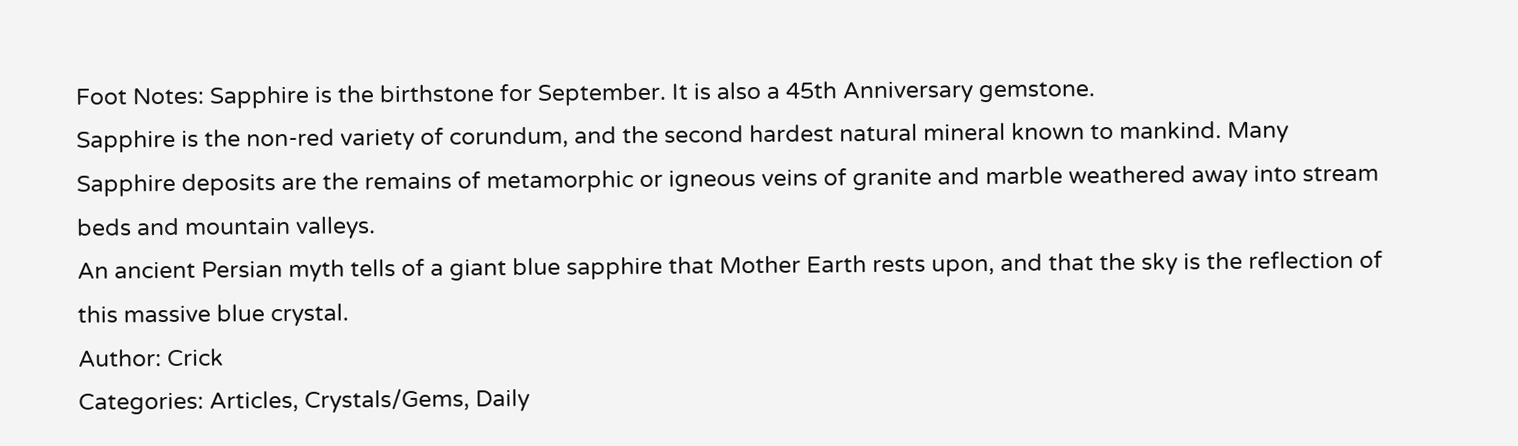Foot Notes: Sapphire is the birthstone for September. It is also a 45th Anniversary gemstone.
Sapphire is the non-red variety of corundum, and the second hardest natural mineral known to mankind. Many Sapphire deposits are the remains of metamorphic or igneous veins of granite and marble weathered away into stream beds and mountain valleys.
An ancient Persian myth tells of a giant blue sapphire that Mother Earth rests upon, and that the sky is the reflection of this massive blue crystal.
Author: Crick
Categories: Articles, Crystals/Gems, Daily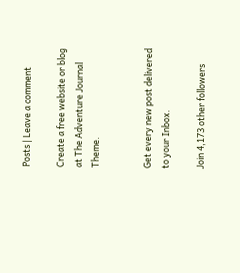Posts | Leave a comment

Create a free website or blog at The Adventure Journal Theme.


Get every new post delivered to your Inbox.

Join 4,173 other followers